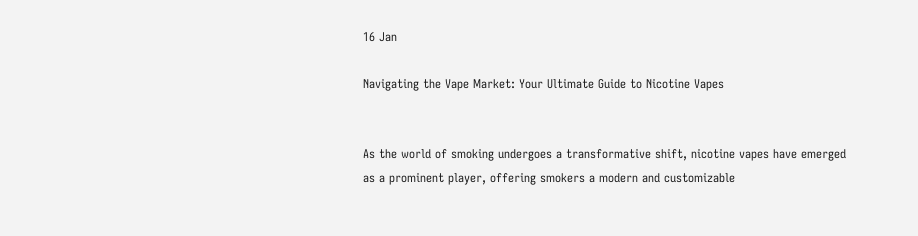16 Jan

Navigating the Vape Market: Your Ultimate Guide to Nicotine Vapes


As the world of smoking undergoes a transformative shift, nicotine vapes have emerged as a prominent player, offering smokers a modern and customizable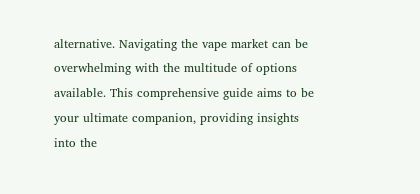alternative. Navigating the vape market can be overwhelming with the multitude of options available. This comprehensive guide aims to be your ultimate companion, providing insights into the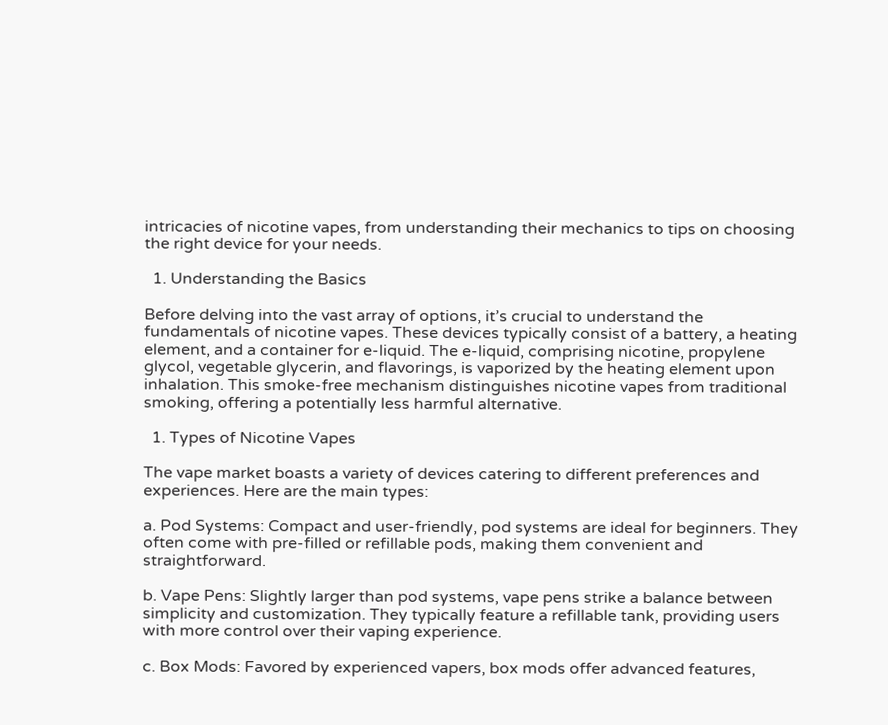intricacies of nicotine vapes, from understanding their mechanics to tips on choosing the right device for your needs.

  1. Understanding the Basics

Before delving into the vast array of options, it’s crucial to understand the fundamentals of nicotine vapes. These devices typically consist of a battery, a heating element, and a container for e-liquid. The e-liquid, comprising nicotine, propylene glycol, vegetable glycerin, and flavorings, is vaporized by the heating element upon inhalation. This smoke-free mechanism distinguishes nicotine vapes from traditional smoking, offering a potentially less harmful alternative.

  1. Types of Nicotine Vapes

The vape market boasts a variety of devices catering to different preferences and experiences. Here are the main types:

a. Pod Systems: Compact and user-friendly, pod systems are ideal for beginners. They often come with pre-filled or refillable pods, making them convenient and straightforward.

b. Vape Pens: Slightly larger than pod systems, vape pens strike a balance between simplicity and customization. They typically feature a refillable tank, providing users with more control over their vaping experience.

c. Box Mods: Favored by experienced vapers, box mods offer advanced features,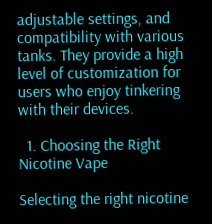adjustable settings, and compatibility with various tanks. They provide a high level of customization for users who enjoy tinkering with their devices.

  1. Choosing the Right Nicotine Vape

Selecting the right nicotine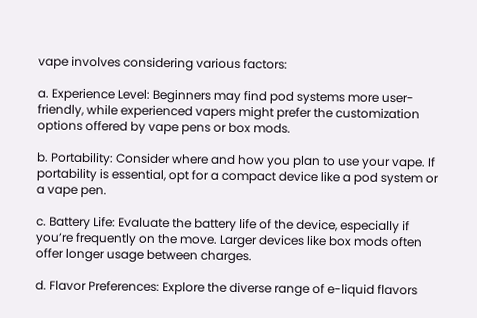vape involves considering various factors:

a. Experience Level: Beginners may find pod systems more user-friendly, while experienced vapers might prefer the customization options offered by vape pens or box mods.

b. Portability: Consider where and how you plan to use your vape. If portability is essential, opt for a compact device like a pod system or a vape pen.

c. Battery Life: Evaluate the battery life of the device, especially if you’re frequently on the move. Larger devices like box mods often offer longer usage between charges.

d. Flavor Preferences: Explore the diverse range of e-liquid flavors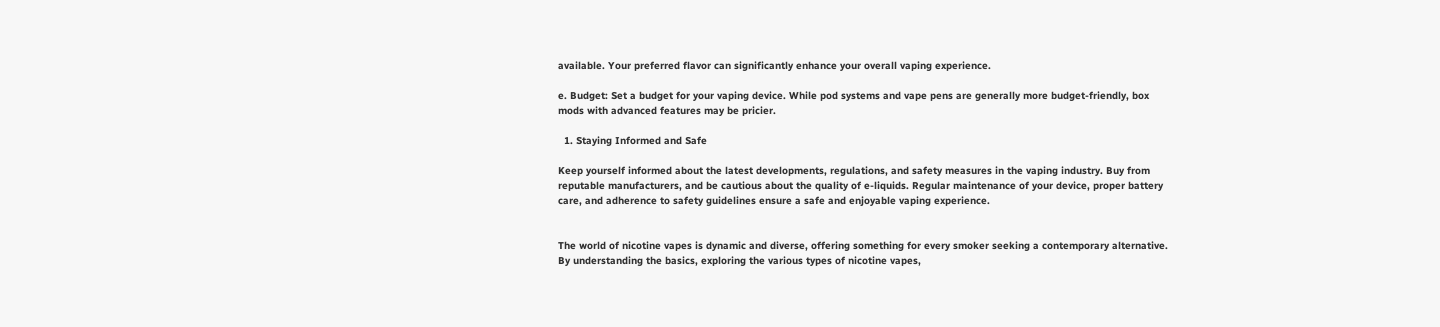available. Your preferred flavor can significantly enhance your overall vaping experience.

e. Budget: Set a budget for your vaping device. While pod systems and vape pens are generally more budget-friendly, box mods with advanced features may be pricier.

  1. Staying Informed and Safe

Keep yourself informed about the latest developments, regulations, and safety measures in the vaping industry. Buy from reputable manufacturers, and be cautious about the quality of e-liquids. Regular maintenance of your device, proper battery care, and adherence to safety guidelines ensure a safe and enjoyable vaping experience.


The world of nicotine vapes is dynamic and diverse, offering something for every smoker seeking a contemporary alternative. By understanding the basics, exploring the various types of nicotine vapes,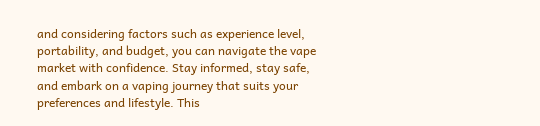and considering factors such as experience level, portability, and budget, you can navigate the vape market with confidence. Stay informed, stay safe, and embark on a vaping journey that suits your preferences and lifestyle. This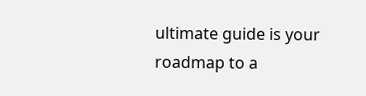ultimate guide is your roadmap to a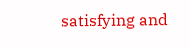satisfying and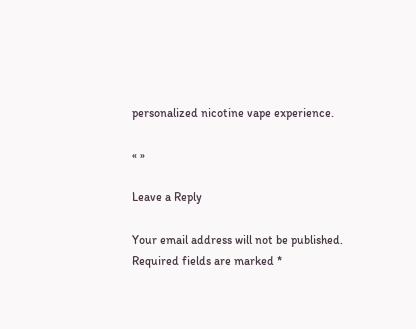personalized nicotine vape experience.

« »

Leave a Reply

Your email address will not be published. Required fields are marked *